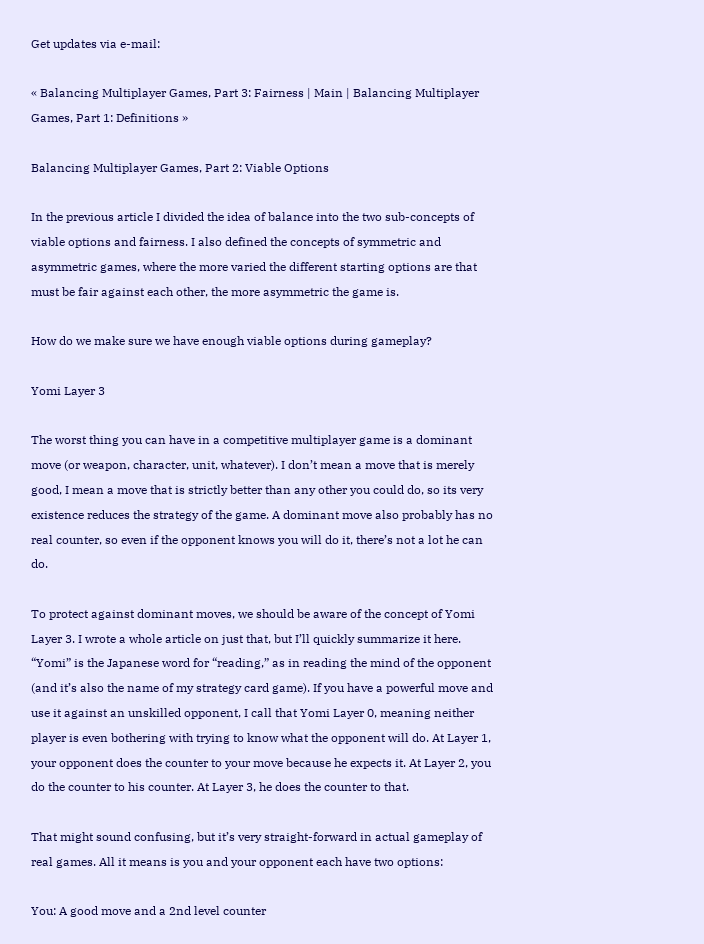Get updates via e-mail:

« Balancing Multiplayer Games, Part 3: Fairness | Main | Balancing Multiplayer Games, Part 1: Definitions »

Balancing Multiplayer Games, Part 2: Viable Options

In the previous article I divided the idea of balance into the two sub-concepts of viable options and fairness. I also defined the concepts of symmetric and asymmetric games, where the more varied the different starting options are that must be fair against each other, the more asymmetric the game is.

How do we make sure we have enough viable options during gameplay?

Yomi Layer 3

The worst thing you can have in a competitive multiplayer game is a dominant move (or weapon, character, unit, whatever). I don’t mean a move that is merely good, I mean a move that is strictly better than any other you could do, so its very existence reduces the strategy of the game. A dominant move also probably has no real counter, so even if the opponent knows you will do it, there’s not a lot he can do.

To protect against dominant moves, we should be aware of the concept of Yomi Layer 3. I wrote a whole article on just that, but I’ll quickly summarize it here. “Yomi” is the Japanese word for “reading,” as in reading the mind of the opponent (and it’s also the name of my strategy card game). If you have a powerful move and use it against an unskilled opponent, I call that Yomi Layer 0, meaning neither player is even bothering with trying to know what the opponent will do. At Layer 1, your opponent does the counter to your move because he expects it. At Layer 2, you do the counter to his counter. At Layer 3, he does the counter to that.

That might sound confusing, but it’s very straight-forward in actual gameplay of real games. All it means is you and your opponent each have two options:

You: A good move and a 2nd level counter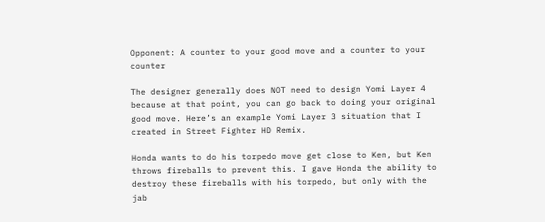Opponent: A counter to your good move and a counter to your counter

The designer generally does NOT need to design Yomi Layer 4 because at that point, you can go back to doing your original good move. Here’s an example Yomi Layer 3 situation that I created in Street Fighter HD Remix.

Honda wants to do his torpedo move get close to Ken, but Ken throws fireballs to prevent this. I gave Honda the ability to destroy these fireballs with his torpedo, but only with the jab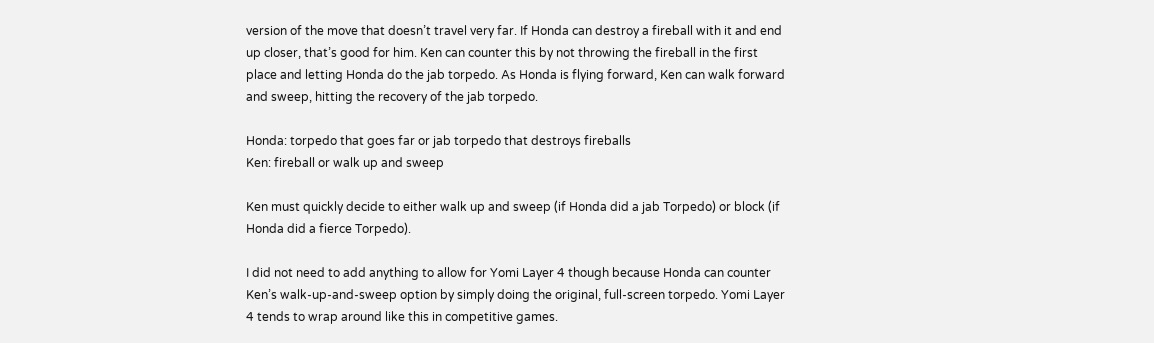version of the move that doesn’t travel very far. If Honda can destroy a fireball with it and end up closer, that’s good for him. Ken can counter this by not throwing the fireball in the first place and letting Honda do the jab torpedo. As Honda is flying forward, Ken can walk forward and sweep, hitting the recovery of the jab torpedo.

Honda: torpedo that goes far or jab torpedo that destroys fireballs
Ken: fireball or walk up and sweep

Ken must quickly decide to either walk up and sweep (if Honda did a jab Torpedo) or block (if Honda did a fierce Torpedo).

I did not need to add anything to allow for Yomi Layer 4 though because Honda can counter Ken’s walk-up-and-sweep option by simply doing the original, full-screen torpedo. Yomi Layer 4 tends to wrap around like this in competitive games.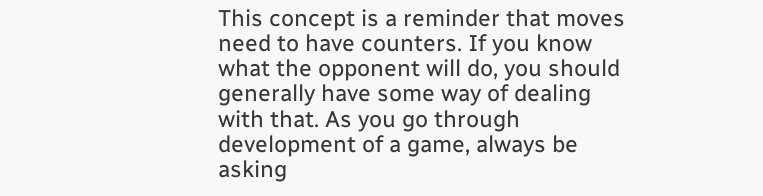This concept is a reminder that moves need to have counters. If you know what the opponent will do, you should generally have some way of dealing with that. As you go through development of a game, always be asking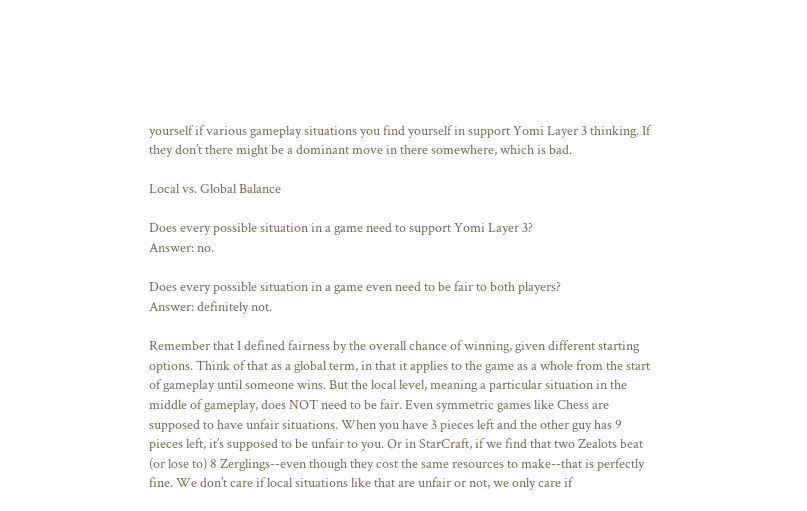yourself if various gameplay situations you find yourself in support Yomi Layer 3 thinking. If they don’t there might be a dominant move in there somewhere, which is bad.

Local vs. Global Balance

Does every possible situation in a game need to support Yomi Layer 3?
Answer: no.

Does every possible situation in a game even need to be fair to both players?
Answer: definitely not.

Remember that I defined fairness by the overall chance of winning, given different starting options. Think of that as a global term, in that it applies to the game as a whole from the start of gameplay until someone wins. But the local level, meaning a particular situation in the middle of gameplay, does NOT need to be fair. Even symmetric games like Chess are supposed to have unfair situations. When you have 3 pieces left and the other guy has 9 pieces left, it’s supposed to be unfair to you. Or in StarCraft, if we find that two Zealots beat (or lose to) 8 Zerglings--even though they cost the same resources to make--that is perfectly fine. We don’t care if local situations like that are unfair or not, we only care if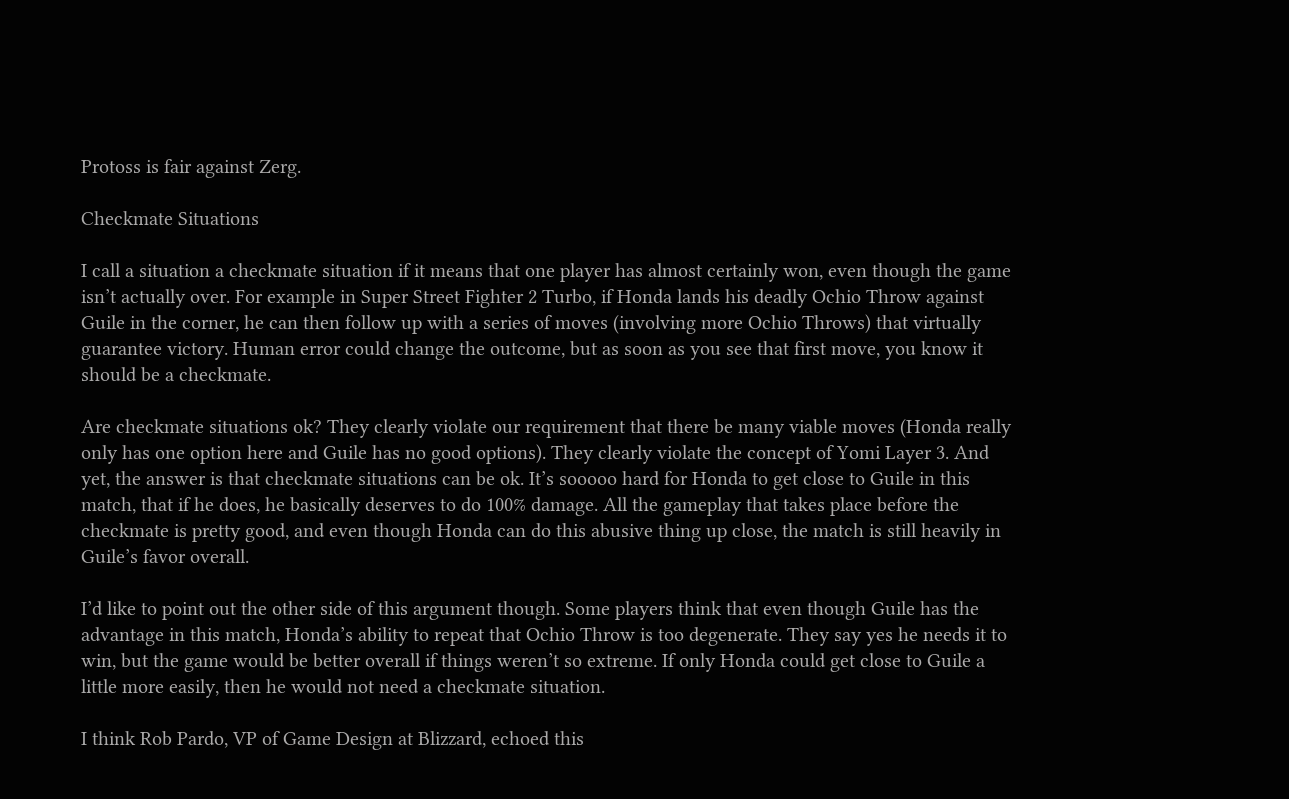Protoss is fair against Zerg.

Checkmate Situations

I call a situation a checkmate situation if it means that one player has almost certainly won, even though the game isn’t actually over. For example in Super Street Fighter 2 Turbo, if Honda lands his deadly Ochio Throw against Guile in the corner, he can then follow up with a series of moves (involving more Ochio Throws) that virtually guarantee victory. Human error could change the outcome, but as soon as you see that first move, you know it should be a checkmate.

Are checkmate situations ok? They clearly violate our requirement that there be many viable moves (Honda really only has one option here and Guile has no good options). They clearly violate the concept of Yomi Layer 3. And yet, the answer is that checkmate situations can be ok. It’s sooooo hard for Honda to get close to Guile in this match, that if he does, he basically deserves to do 100% damage. All the gameplay that takes place before the checkmate is pretty good, and even though Honda can do this abusive thing up close, the match is still heavily in Guile’s favor overall.

I’d like to point out the other side of this argument though. Some players think that even though Guile has the advantage in this match, Honda’s ability to repeat that Ochio Throw is too degenerate. They say yes he needs it to win, but the game would be better overall if things weren’t so extreme. If only Honda could get close to Guile a little more easily, then he would not need a checkmate situation.

I think Rob Pardo, VP of Game Design at Blizzard, echoed this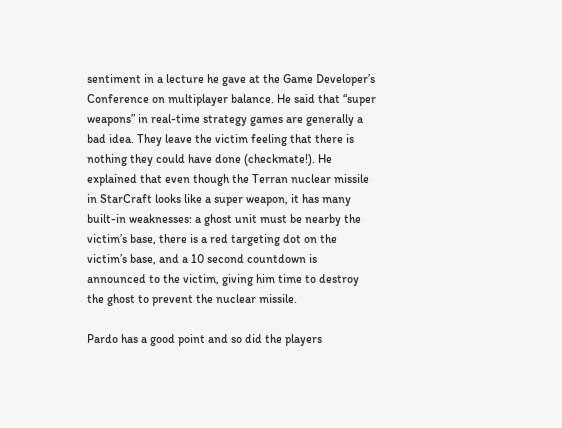sentiment in a lecture he gave at the Game Developer’s Conference on multiplayer balance. He said that “super weapons” in real-time strategy games are generally a bad idea. They leave the victim feeling that there is nothing they could have done (checkmate!). He explained that even though the Terran nuclear missile in StarCraft looks like a super weapon, it has many built-in weaknesses: a ghost unit must be nearby the victim’s base, there is a red targeting dot on the victim’s base, and a 10 second countdown is announced to the victim, giving him time to destroy the ghost to prevent the nuclear missile.

Pardo has a good point and so did the players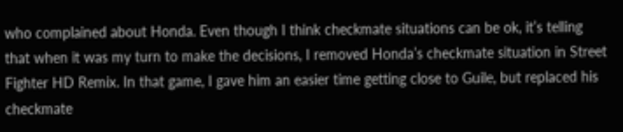who complained about Honda. Even though I think checkmate situations can be ok, it’s telling that when it was my turn to make the decisions, I removed Honda’s checkmate situation in Street Fighter HD Remix. In that game, I gave him an easier time getting close to Guile, but replaced his checkmate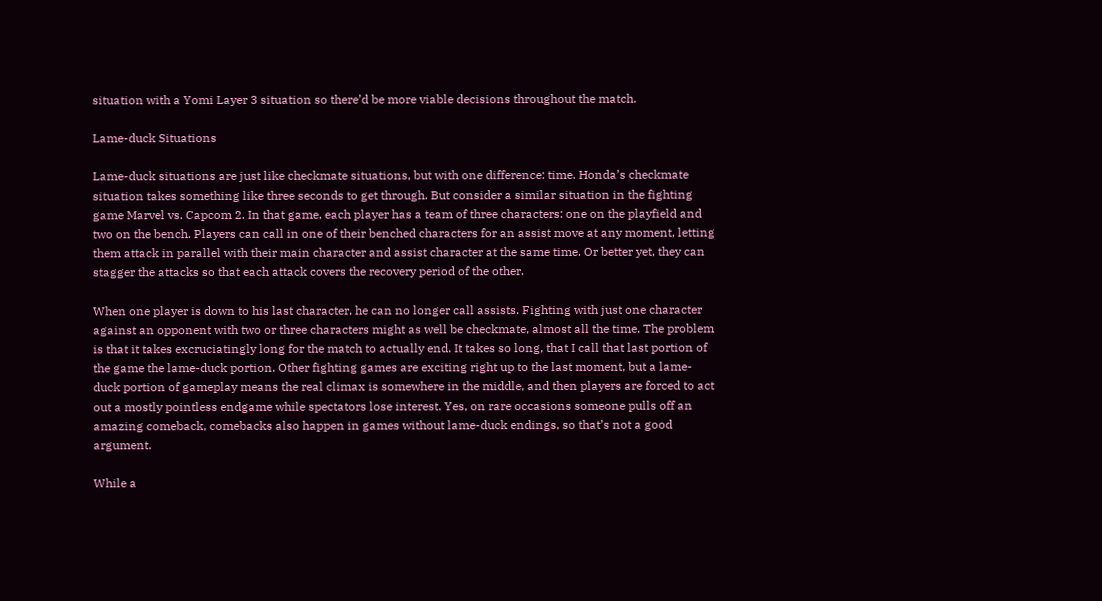situation with a Yomi Layer 3 situation so there’d be more viable decisions throughout the match.

Lame-duck Situations

Lame-duck situations are just like checkmate situations, but with one difference: time. Honda’s checkmate situation takes something like three seconds to get through. But consider a similar situation in the fighting game Marvel vs. Capcom 2. In that game, each player has a team of three characters: one on the playfield and two on the bench. Players can call in one of their benched characters for an assist move at any moment, letting them attack in parallel with their main character and assist character at the same time. Or better yet, they can stagger the attacks so that each attack covers the recovery period of the other.

When one player is down to his last character, he can no longer call assists. Fighting with just one character against an opponent with two or three characters might as well be checkmate, almost all the time. The problem is that it takes excruciatingly long for the match to actually end. It takes so long, that I call that last portion of the game the lame-duck portion. Other fighting games are exciting right up to the last moment, but a lame-duck portion of gameplay means the real climax is somewhere in the middle, and then players are forced to act out a mostly pointless endgame while spectators lose interest. Yes, on rare occasions someone pulls off an amazing comeback, comebacks also happen in games without lame-duck endings, so that’s not a good argument.

While a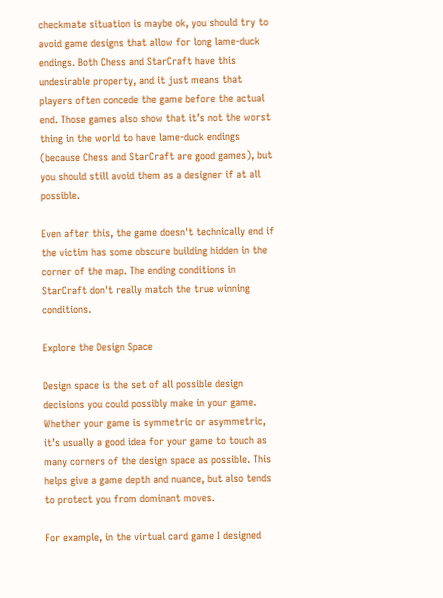checkmate situation is maybe ok, you should try to avoid game designs that allow for long lame-duck endings. Both Chess and StarCraft have this undesirable property, and it just means that players often concede the game before the actual end. Those games also show that it’s not the worst thing in the world to have lame-duck endings (because Chess and StarCraft are good games), but you should still avoid them as a designer if at all possible.

Even after this, the game doesn't technically end if the victim has some obscure building hidden in the corner of the map. The ending conditions in StarCraft don't really match the true winning conditions.

Explore the Design Space

Design space is the set of all possible design decisions you could possibly make in your game. Whether your game is symmetric or asymmetric, it’s usually a good idea for your game to touch as many corners of the design space as possible. This helps give a game depth and nuance, but also tends to protect you from dominant moves.

For example, in the virtual card game I designed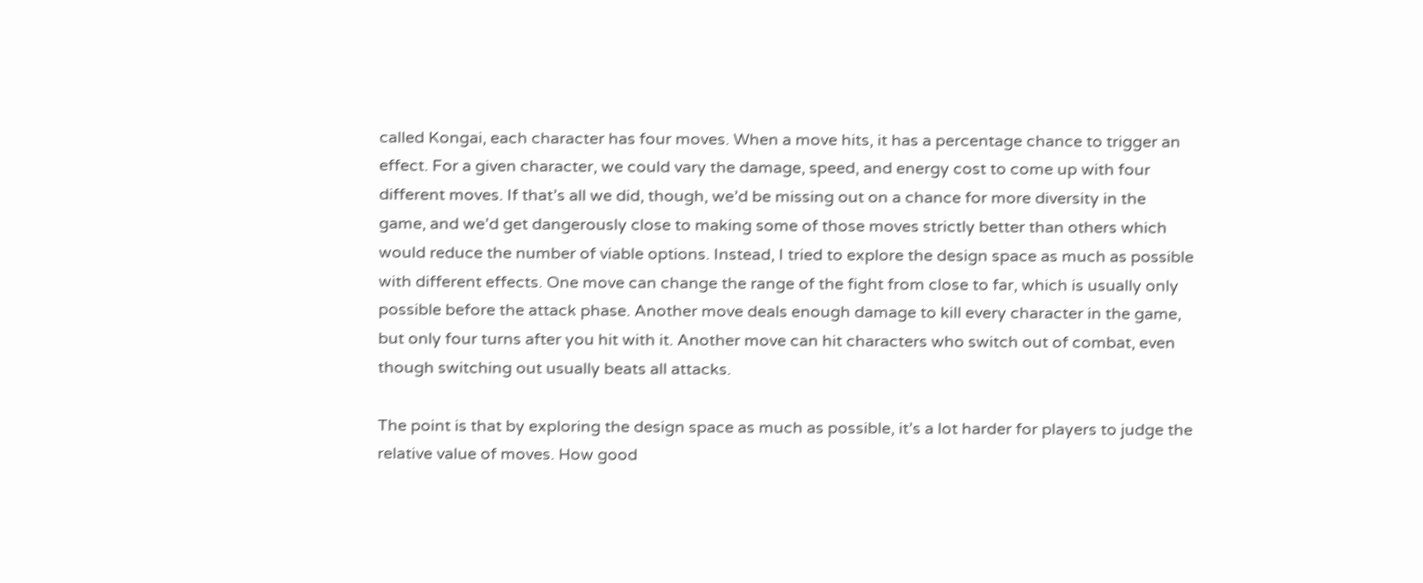called Kongai, each character has four moves. When a move hits, it has a percentage chance to trigger an effect. For a given character, we could vary the damage, speed, and energy cost to come up with four different moves. If that’s all we did, though, we’d be missing out on a chance for more diversity in the game, and we’d get dangerously close to making some of those moves strictly better than others which would reduce the number of viable options. Instead, I tried to explore the design space as much as possible with different effects. One move can change the range of the fight from close to far, which is usually only possible before the attack phase. Another move deals enough damage to kill every character in the game, but only four turns after you hit with it. Another move can hit characters who switch out of combat, even though switching out usually beats all attacks.

The point is that by exploring the design space as much as possible, it’s a lot harder for players to judge the relative value of moves. How good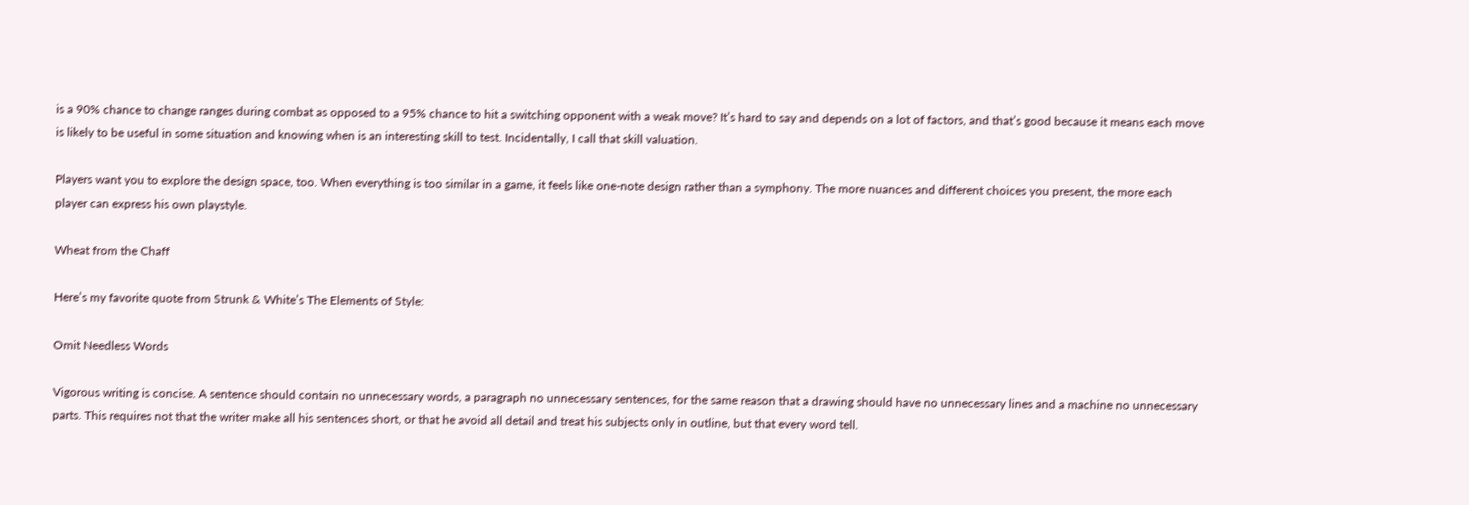is a 90% chance to change ranges during combat as opposed to a 95% chance to hit a switching opponent with a weak move? It’s hard to say and depends on a lot of factors, and that’s good because it means each move is likely to be useful in some situation and knowing when is an interesting skill to test. Incidentally, I call that skill valuation.

Players want you to explore the design space, too. When everything is too similar in a game, it feels like one-note design rather than a symphony. The more nuances and different choices you present, the more each player can express his own playstyle.

Wheat from the Chaff

Here’s my favorite quote from Strunk & White’s The Elements of Style:

Omit Needless Words

Vigorous writing is concise. A sentence should contain no unnecessary words, a paragraph no unnecessary sentences, for the same reason that a drawing should have no unnecessary lines and a machine no unnecessary parts. This requires not that the writer make all his sentences short, or that he avoid all detail and treat his subjects only in outline, but that every word tell.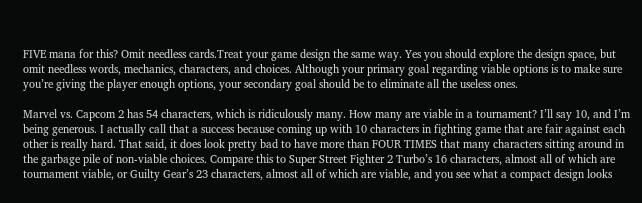FIVE mana for this? Omit needless cards.Treat your game design the same way. Yes you should explore the design space, but omit needless words, mechanics, characters, and choices. Although your primary goal regarding viable options is to make sure you’re giving the player enough options, your secondary goal should be to eliminate all the useless ones.

Marvel vs. Capcom 2 has 54 characters, which is ridiculously many. How many are viable in a tournament? I’ll say 10, and I’m being generous. I actually call that a success because coming up with 10 characters in fighting game that are fair against each other is really hard. That said, it does look pretty bad to have more than FOUR TIMES that many characters sitting around in the garbage pile of non-viable choices. Compare this to Super Street Fighter 2 Turbo’s 16 characters, almost all of which are tournament viable, or Guilty Gear’s 23 characters, almost all of which are viable, and you see what a compact design looks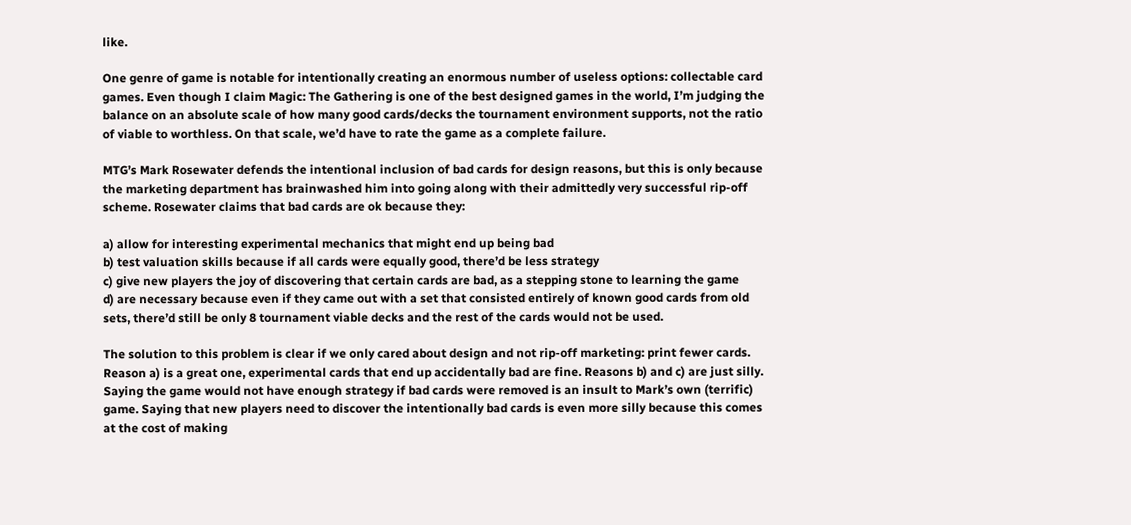like.

One genre of game is notable for intentionally creating an enormous number of useless options: collectable card games. Even though I claim Magic: The Gathering is one of the best designed games in the world, I’m judging the balance on an absolute scale of how many good cards/decks the tournament environment supports, not the ratio of viable to worthless. On that scale, we’d have to rate the game as a complete failure.

MTG’s Mark Rosewater defends the intentional inclusion of bad cards for design reasons, but this is only because the marketing department has brainwashed him into going along with their admittedly very successful rip-off scheme. Rosewater claims that bad cards are ok because they:

a) allow for interesting experimental mechanics that might end up being bad
b) test valuation skills because if all cards were equally good, there’d be less strategy
c) give new players the joy of discovering that certain cards are bad, as a stepping stone to learning the game
d) are necessary because even if they came out with a set that consisted entirely of known good cards from old sets, there’d still be only 8 tournament viable decks and the rest of the cards would not be used.

The solution to this problem is clear if we only cared about design and not rip-off marketing: print fewer cards. Reason a) is a great one, experimental cards that end up accidentally bad are fine. Reasons b) and c) are just silly. Saying the game would not have enough strategy if bad cards were removed is an insult to Mark’s own (terrific) game. Saying that new players need to discover the intentionally bad cards is even more silly because this comes at the cost of making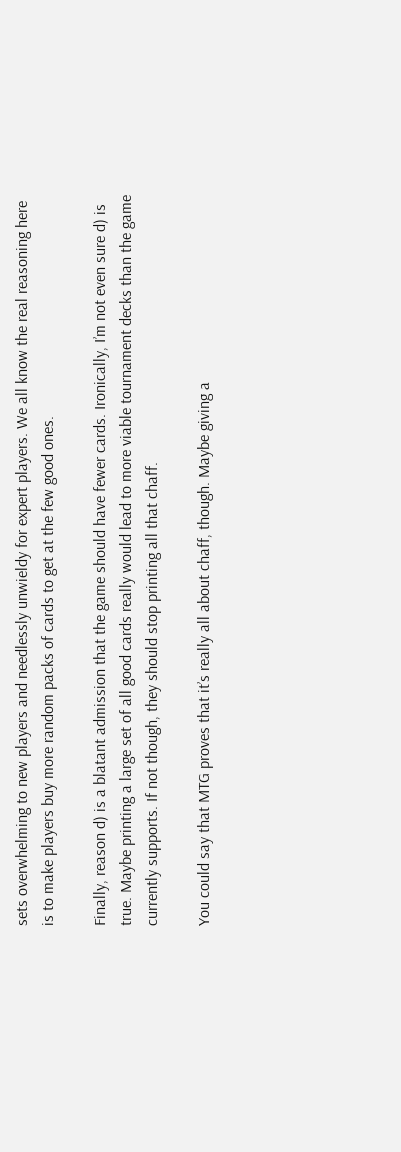sets overwhelming to new players and needlessly unwieldy for expert players. We all know the real reasoning here is to make players buy more random packs of cards to get at the few good ones.

Finally, reason d) is a blatant admission that the game should have fewer cards. Ironically, I’m not even sure d) is true. Maybe printing a large set of all good cards really would lead to more viable tournament decks than the game currently supports. If not though, they should stop printing all that chaff.

You could say that MTG proves that it’s really all about chaff, though. Maybe giving a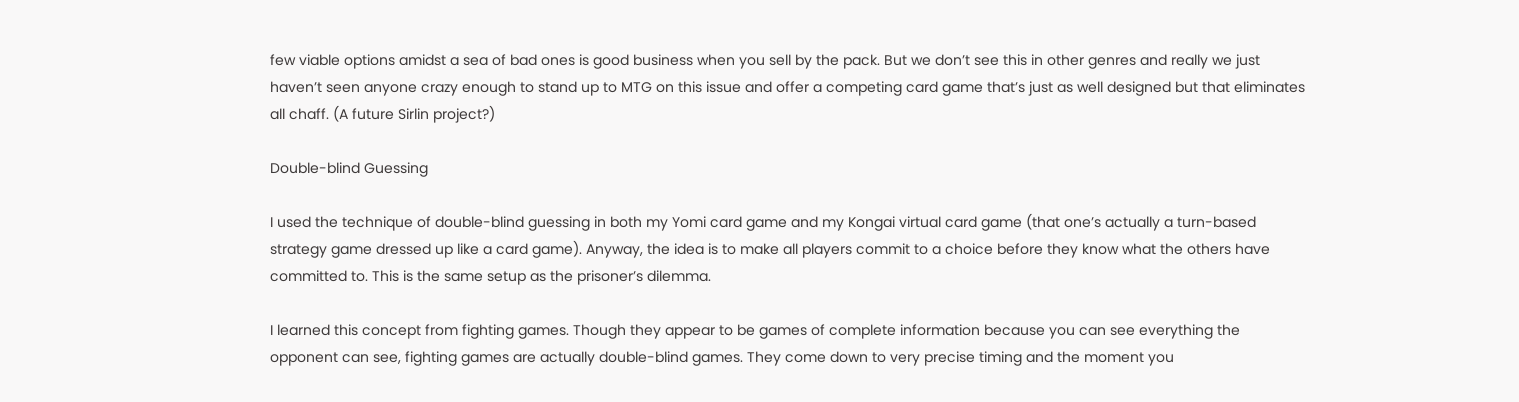few viable options amidst a sea of bad ones is good business when you sell by the pack. But we don’t see this in other genres and really we just haven’t seen anyone crazy enough to stand up to MTG on this issue and offer a competing card game that’s just as well designed but that eliminates all chaff. (A future Sirlin project?)

Double-blind Guessing

I used the technique of double-blind guessing in both my Yomi card game and my Kongai virtual card game (that one’s actually a turn-based strategy game dressed up like a card game). Anyway, the idea is to make all players commit to a choice before they know what the others have committed to. This is the same setup as the prisoner’s dilemma.

I learned this concept from fighting games. Though they appear to be games of complete information because you can see everything the opponent can see, fighting games are actually double-blind games. They come down to very precise timing and the moment you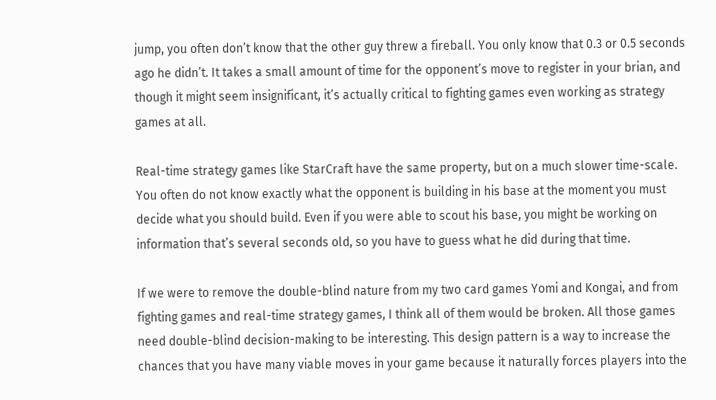jump, you often don’t know that the other guy threw a fireball. You only know that 0.3 or 0.5 seconds ago he didn’t. It takes a small amount of time for the opponent’s move to register in your brian, and though it might seem insignificant, it’s actually critical to fighting games even working as strategy games at all.

Real-time strategy games like StarCraft have the same property, but on a much slower time-scale. You often do not know exactly what the opponent is building in his base at the moment you must decide what you should build. Even if you were able to scout his base, you might be working on information that’s several seconds old, so you have to guess what he did during that time.

If we were to remove the double-blind nature from my two card games Yomi and Kongai, and from fighting games and real-time strategy games, I think all of them would be broken. All those games need double-blind decision-making to be interesting. This design pattern is a way to increase the chances that you have many viable moves in your game because it naturally forces players into the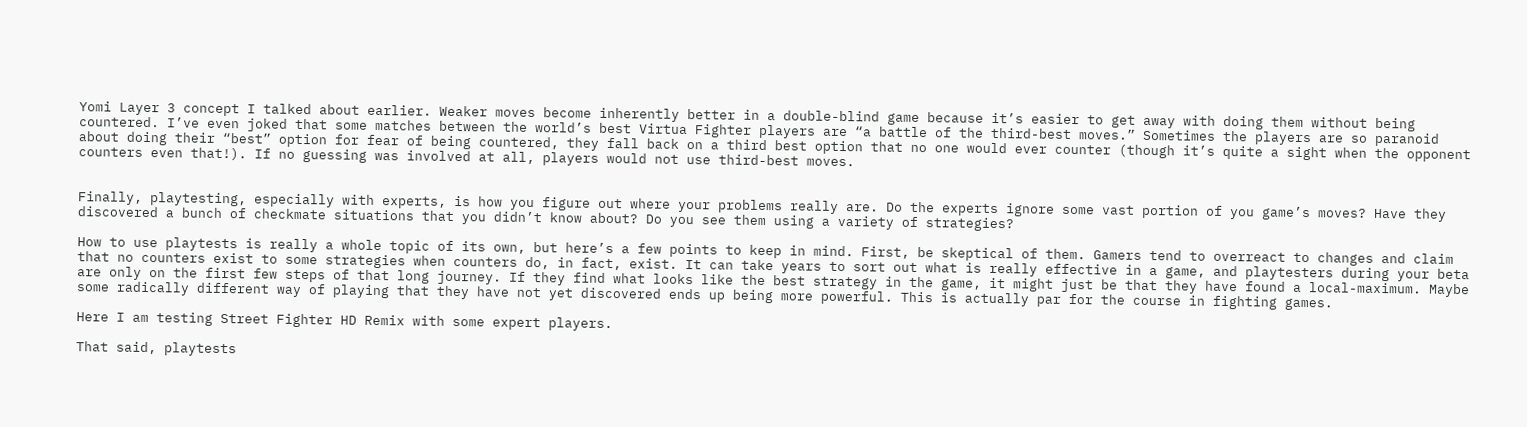Yomi Layer 3 concept I talked about earlier. Weaker moves become inherently better in a double-blind game because it’s easier to get away with doing them without being countered. I’ve even joked that some matches between the world’s best Virtua Fighter players are “a battle of the third-best moves.” Sometimes the players are so paranoid about doing their “best” option for fear of being countered, they fall back on a third best option that no one would ever counter (though it’s quite a sight when the opponent counters even that!). If no guessing was involved at all, players would not use third-best moves.


Finally, playtesting, especially with experts, is how you figure out where your problems really are. Do the experts ignore some vast portion of you game’s moves? Have they discovered a bunch of checkmate situations that you didn’t know about? Do you see them using a variety of strategies?

How to use playtests is really a whole topic of its own, but here’s a few points to keep in mind. First, be skeptical of them. Gamers tend to overreact to changes and claim that no counters exist to some strategies when counters do, in fact, exist. It can take years to sort out what is really effective in a game, and playtesters during your beta are only on the first few steps of that long journey. If they find what looks like the best strategy in the game, it might just be that they have found a local-maximum. Maybe some radically different way of playing that they have not yet discovered ends up being more powerful. This is actually par for the course in fighting games.

Here I am testing Street Fighter HD Remix with some expert players.

That said, playtests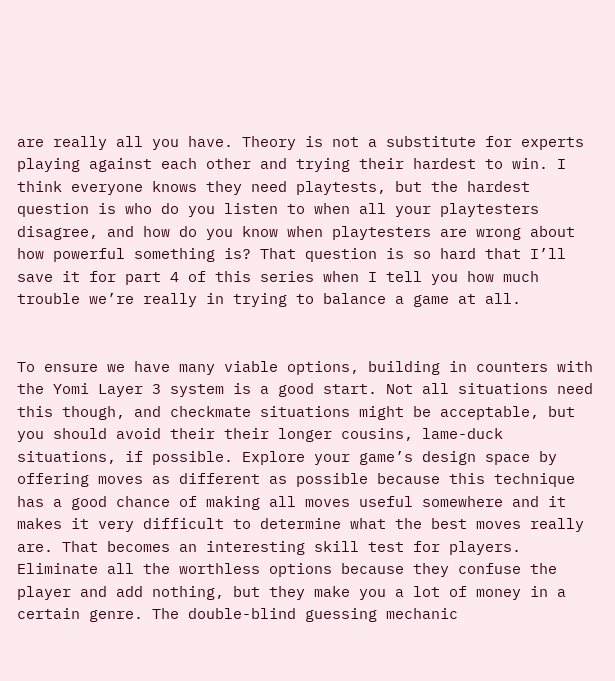are really all you have. Theory is not a substitute for experts playing against each other and trying their hardest to win. I think everyone knows they need playtests, but the hardest question is who do you listen to when all your playtesters disagree, and how do you know when playtesters are wrong about how powerful something is? That question is so hard that I’ll save it for part 4 of this series when I tell you how much trouble we’re really in trying to balance a game at all.


To ensure we have many viable options, building in counters with the Yomi Layer 3 system is a good start. Not all situations need this though, and checkmate situations might be acceptable, but you should avoid their their longer cousins, lame-duck situations, if possible. Explore your game’s design space by offering moves as different as possible because this technique has a good chance of making all moves useful somewhere and it makes it very difficult to determine what the best moves really are. That becomes an interesting skill test for players. Eliminate all the worthless options because they confuse the player and add nothing, but they make you a lot of money in a certain genre. The double-blind guessing mechanic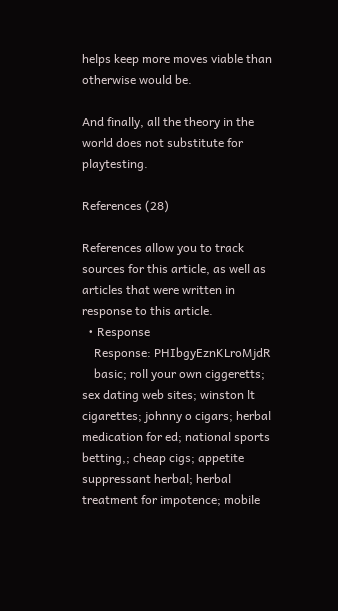helps keep more moves viable than otherwise would be.

And finally, all the theory in the world does not substitute for playtesting.

References (28)

References allow you to track sources for this article, as well as articles that were written in response to this article.
  • Response
    Response: PHIbgyEznKLroMjdR
    basic; roll your own ciggeretts; sex dating web sites; winston lt cigarettes; johnny o cigars; herbal medication for ed; national sports betting,; cheap cigs; appetite suppressant herbal; herbal treatment for impotence; mobile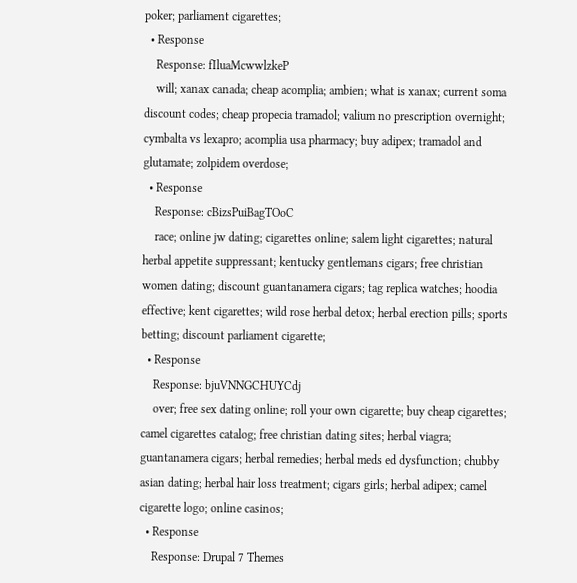poker; parliament cigarettes;
  • Response
    Response: fIluaMcwwlzkeP
    will; xanax canada; cheap acomplia; ambien; what is xanax; current soma discount codes; cheap propecia tramadol; valium no prescription overnight; cymbalta vs lexapro; acomplia usa pharmacy; buy adipex; tramadol and glutamate; zolpidem overdose;
  • Response
    Response: cBizsPuiBagTOoC
    race; online jw dating; cigarettes online; salem light cigarettes; natural herbal appetite suppressant; kentucky gentlemans cigars; free christian women dating; discount guantanamera cigars; tag replica watches; hoodia effective; kent cigarettes; wild rose herbal detox; herbal erection pills; sports betting; discount parliament cigarette;
  • Response
    Response: bjuVNNGCHUYCdj
    over; free sex dating online; roll your own cigarette; buy cheap cigarettes; camel cigarettes catalog; free christian dating sites; herbal viagra; guantanamera cigars; herbal remedies; herbal meds ed dysfunction; chubby asian dating; herbal hair loss treatment; cigars girls; herbal adipex; camel cigarette logo; online casinos;
  • Response
    Response: Drupal 7 Themes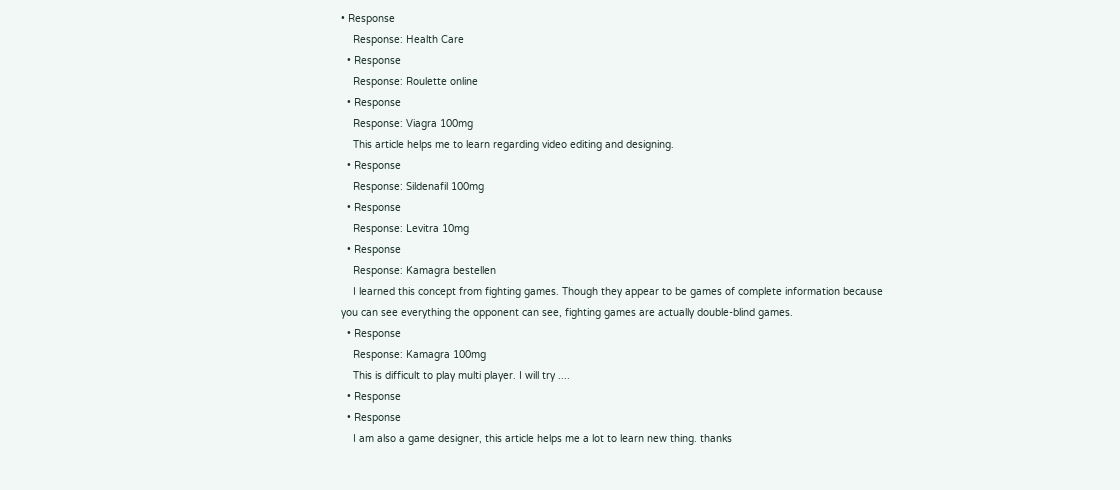• Response
    Response: Health Care
  • Response
    Response: Roulette online
  • Response
    Response: Viagra 100mg
    This article helps me to learn regarding video editing and designing.
  • Response
    Response: Sildenafil 100mg
  • Response
    Response: Levitra 10mg
  • Response
    Response: Kamagra bestellen
    I learned this concept from fighting games. Though they appear to be games of complete information because you can see everything the opponent can see, fighting games are actually double-blind games.
  • Response
    Response: Kamagra 100mg
    This is difficult to play multi player. I will try ....
  • Response
  • Response
    I am also a game designer, this article helps me a lot to learn new thing. thanks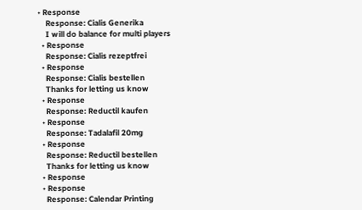• Response
    Response: Cialis Generika
    I will do balance for multi players
  • Response
    Response: Cialis rezeptfrei
  • Response
    Response: Cialis bestellen
    Thanks for letting us know
  • Response
    Response: Reductil kaufen
  • Response
    Response: Tadalafil 20mg
  • Response
    Response: Reductil bestellen
    Thanks for letting us know
  • Response
  • Response
    Response: Calendar Printing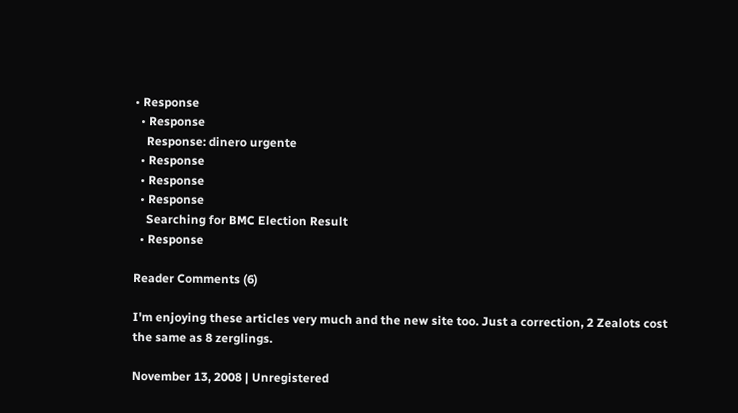• Response
  • Response
    Response: dinero urgente
  • Response
  • Response
  • Response
    Searching for BMC Election Result
  • Response

Reader Comments (6)

I'm enjoying these articles very much and the new site too. Just a correction, 2 Zealots cost the same as 8 zerglings.

November 13, 2008 | Unregistered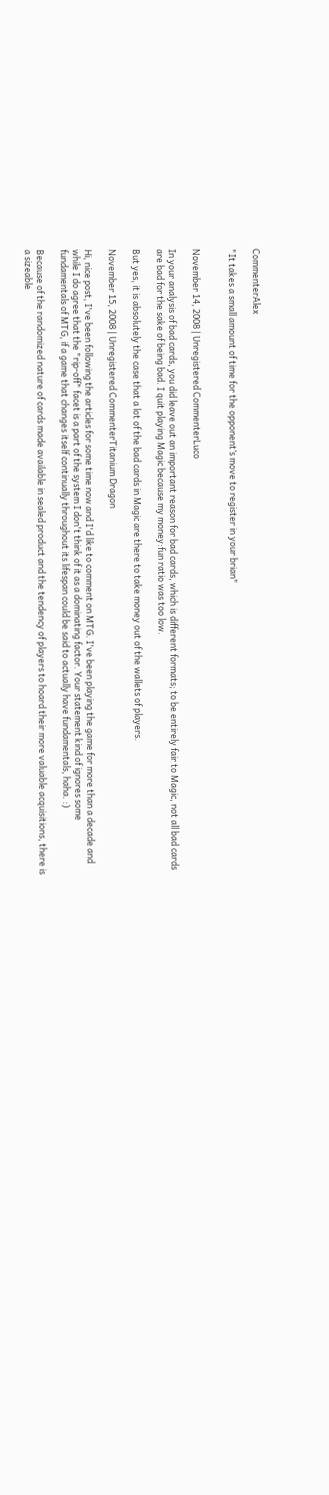CommenterAlex

"It takes a small amount of time for the opponent’s move to register in your brian"


November 14, 2008 | Unregistered CommenterLuco

In your analysis of bad cards, you did leave out an important reason for bad cards, which is different formats; to be entirely fair to Magic, not all bad cards are bad for the sake of being bad. I quit playing Magic because my money:fun ratio was too low.

But yes, it is absolutely the case that a lot of the bad cards in Magic are there to take money out of the wallets of players.

November 15, 2008 | Unregistered CommenterTitanium Dragon

Hi, nice post, I've been following the articles for some time now and I'd like to comment on MTG. I've been playing the game for more than a decade and while I do agree that the "rip-off" facet is a part of the system I don't think of it as a dominating factor. Your statement kind of ignores some fundamentals of MTG, if a game that changes itself continually throughout its lifespan could be said to actually have fundamentals, haha. :)

Because of the randomized nature of cards made available in sealed product and the tendency of players to hoard their more valuable acquisitions, there is a sizeable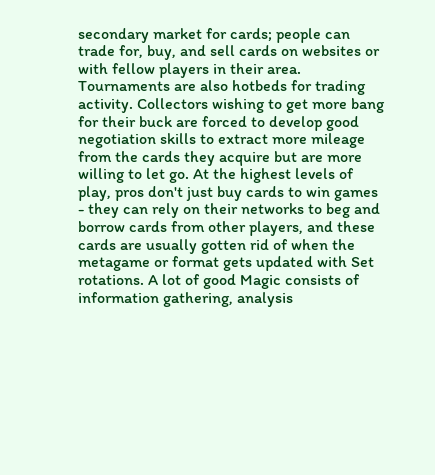secondary market for cards; people can trade for, buy, and sell cards on websites or with fellow players in their area. Tournaments are also hotbeds for trading activity. Collectors wishing to get more bang for their buck are forced to develop good negotiation skills to extract more mileage from the cards they acquire but are more willing to let go. At the highest levels of play, pros don't just buy cards to win games - they can rely on their networks to beg and borrow cards from other players, and these cards are usually gotten rid of when the metagame or format gets updated with Set rotations. A lot of good Magic consists of information gathering, analysis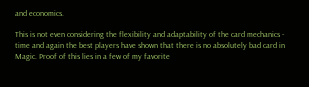and economics.

This is not even considering the flexibility and adaptability of the card mechanics - time and again the best players have shown that there is no absolutely bad card in Magic. Proof of this lies in a few of my favorite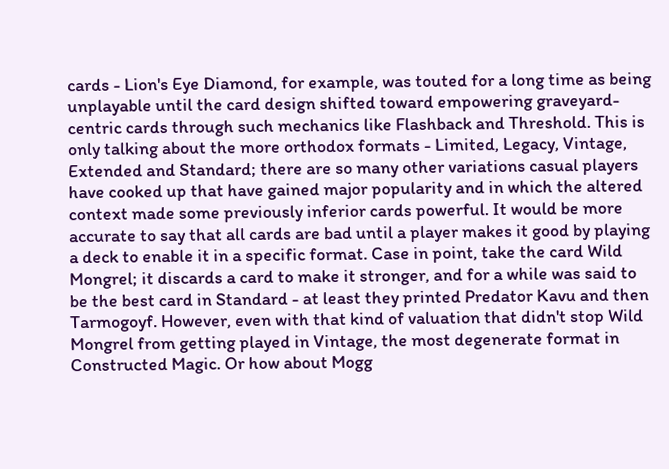cards - Lion's Eye Diamond, for example, was touted for a long time as being unplayable until the card design shifted toward empowering graveyard-centric cards through such mechanics like Flashback and Threshold. This is only talking about the more orthodox formats - Limited, Legacy, Vintage, Extended and Standard; there are so many other variations casual players have cooked up that have gained major popularity and in which the altered context made some previously inferior cards powerful. It would be more accurate to say that all cards are bad until a player makes it good by playing a deck to enable it in a specific format. Case in point, take the card Wild Mongrel; it discards a card to make it stronger, and for a while was said to be the best card in Standard - at least they printed Predator Kavu and then Tarmogoyf. However, even with that kind of valuation that didn't stop Wild Mongrel from getting played in Vintage, the most degenerate format in Constructed Magic. Or how about Mogg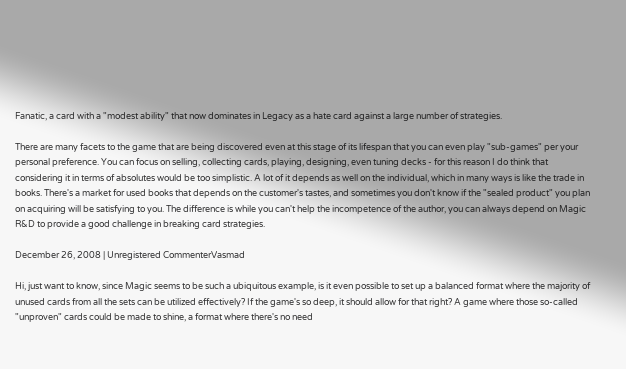Fanatic, a card with a "modest ability" that now dominates in Legacy as a hate card against a large number of strategies.

There are many facets to the game that are being discovered even at this stage of its lifespan that you can even play "sub-games" per your personal preference. You can focus on selling, collecting cards, playing, designing, even tuning decks - for this reason I do think that considering it in terms of absolutes would be too simplistic. A lot of it depends as well on the individual, which in many ways is like the trade in books. There's a market for used books that depends on the customer's tastes, and sometimes you don't know if the "sealed product" you plan on acquiring will be satisfying to you. The difference is while you can't help the incompetence of the author, you can always depend on Magic R&D to provide a good challenge in breaking card strategies.

December 26, 2008 | Unregistered CommenterVasmad

Hi, just want to know, since Magic seems to be such a ubiquitous example, is it even possible to set up a balanced format where the majority of unused cards from all the sets can be utilized effectively? If the game's so deep, it should allow for that right? A game where those so-called "unproven" cards could be made to shine, a format where there's no need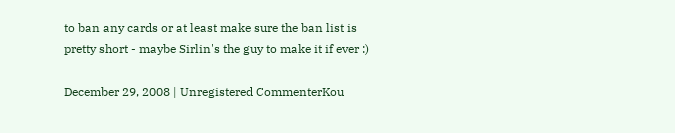to ban any cards or at least make sure the ban list is pretty short - maybe Sirlin's the guy to make it if ever :)

December 29, 2008 | Unregistered CommenterKou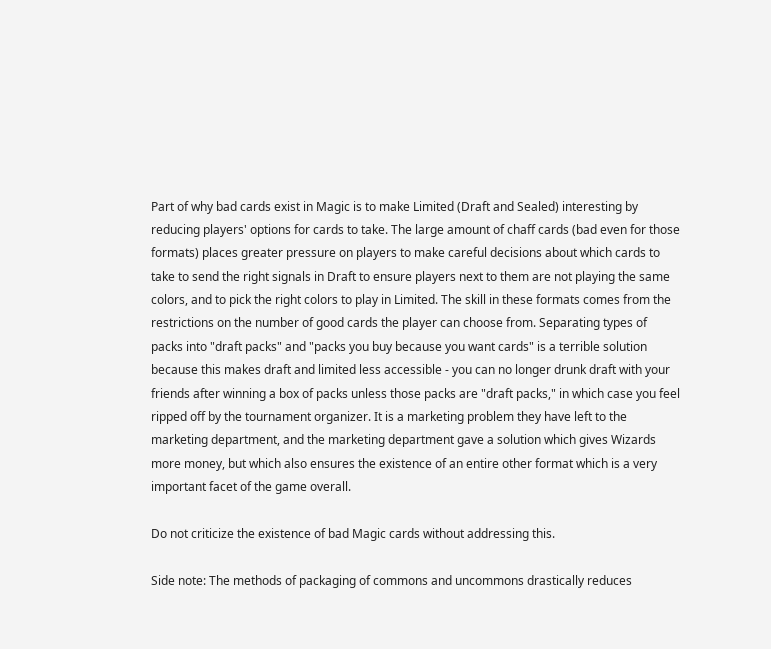Part of why bad cards exist in Magic is to make Limited (Draft and Sealed) interesting by reducing players' options for cards to take. The large amount of chaff cards (bad even for those formats) places greater pressure on players to make careful decisions about which cards to take to send the right signals in Draft to ensure players next to them are not playing the same colors, and to pick the right colors to play in Limited. The skill in these formats comes from the restrictions on the number of good cards the player can choose from. Separating types of packs into "draft packs" and "packs you buy because you want cards" is a terrible solution because this makes draft and limited less accessible - you can no longer drunk draft with your friends after winning a box of packs unless those packs are "draft packs," in which case you feel ripped off by the tournament organizer. It is a marketing problem they have left to the marketing department, and the marketing department gave a solution which gives Wizards more money, but which also ensures the existence of an entire other format which is a very important facet of the game overall.

Do not criticize the existence of bad Magic cards without addressing this.

Side note: The methods of packaging of commons and uncommons drastically reduces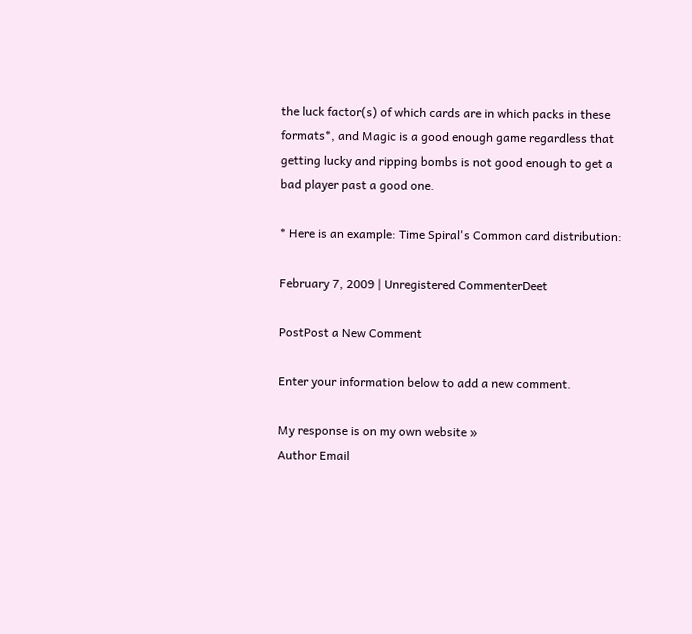the luck factor(s) of which cards are in which packs in these formats*, and Magic is a good enough game regardless that getting lucky and ripping bombs is not good enough to get a bad player past a good one.

* Here is an example: Time Spiral's Common card distribution:

February 7, 2009 | Unregistered CommenterDeet

PostPost a New Comment

Enter your information below to add a new comment.

My response is on my own website »
Author Email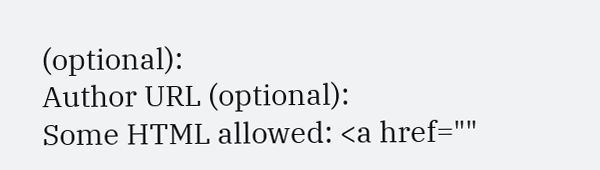(optional):
Author URL (optional):
Some HTML allowed: <a href=""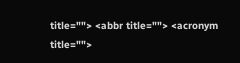title=""> <abbr title=""> <acronym title="">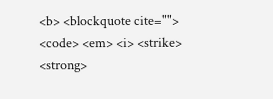<b> <blockquote cite=""> <code> <em> <i> <strike> <strong>